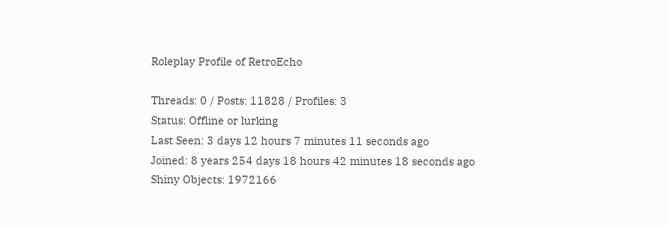Roleplay Profile of RetroEcho

Threads: 0 / Posts: 11828 / Profiles: 3
Status: Offline or lurking
Last Seen: 3 days 12 hours 7 minutes 11 seconds ago
Joined: 8 years 254 days 18 hours 42 minutes 18 seconds ago
Shiny Objects: 1972166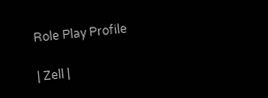Role Play Profile

| Zell |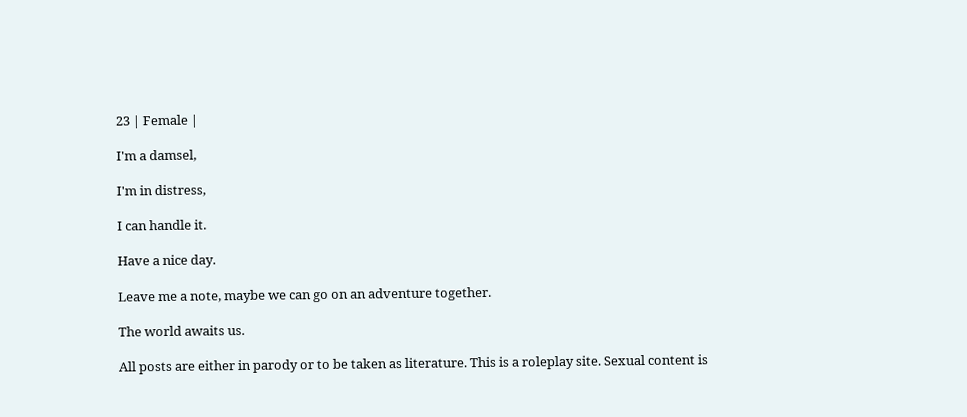23 | Female |

I'm a damsel,

I'm in distress,

I can handle it.

Have a nice day.

Leave me a note, maybe we can go on an adventure together.

The world awaits us.

All posts are either in parody or to be taken as literature. This is a roleplay site. Sexual content is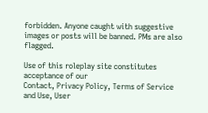forbidden. Anyone caught with suggestive images or posts will be banned. PMs are also flagged.

Use of this roleplay site constitutes acceptance of our
Contact, Privacy Policy, Terms of Service and Use, User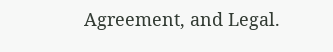Agreement, and Legal.